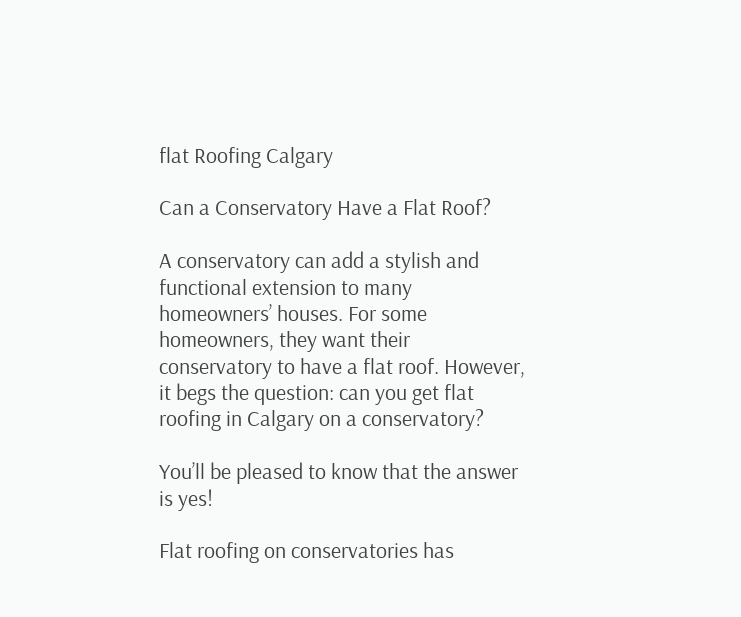flat Roofing Calgary

Can a Conservatory Have a Flat Roof?

A conservatory can add a stylish and functional extension to many homeowners’ houses. For some homeowners, they want their conservatory to have a flat roof. However, it begs the question: can you get flat roofing in Calgary on a conservatory?

You’ll be pleased to know that the answer is yes!

Flat roofing on conservatories has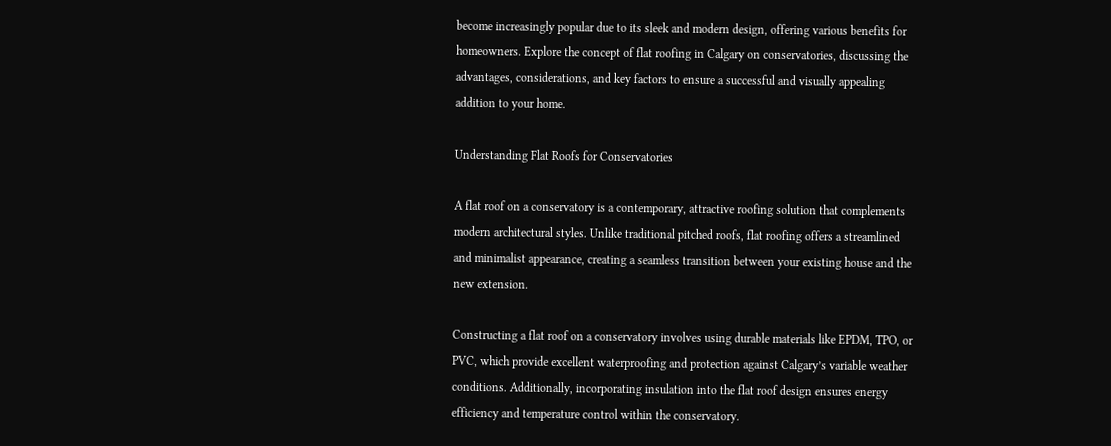become increasingly popular due to its sleek and modern design, offering various benefits for homeowners. Explore the concept of flat roofing in Calgary on conservatories, discussing the advantages, considerations, and key factors to ensure a successful and visually appealing addition to your home.

Understanding Flat Roofs for Conservatories

A flat roof on a conservatory is a contemporary, attractive roofing solution that complements modern architectural styles. Unlike traditional pitched roofs, flat roofing offers a streamlined and minimalist appearance, creating a seamless transition between your existing house and the new extension.

Constructing a flat roof on a conservatory involves using durable materials like EPDM, TPO, or PVC, which provide excellent waterproofing and protection against Calgary’s variable weather conditions. Additionally, incorporating insulation into the flat roof design ensures energy efficiency and temperature control within the conservatory.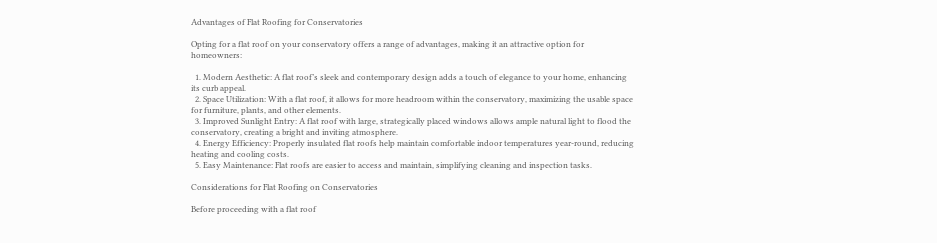Advantages of Flat Roofing for Conservatories

Opting for a flat roof on your conservatory offers a range of advantages, making it an attractive option for homeowners:

  1. Modern Aesthetic: A flat roof’s sleek and contemporary design adds a touch of elegance to your home, enhancing its curb appeal.
  2. Space Utilization: With a flat roof, it allows for more headroom within the conservatory, maximizing the usable space for furniture, plants, and other elements.
  3. Improved Sunlight Entry: A flat roof with large, strategically placed windows allows ample natural light to flood the conservatory, creating a bright and inviting atmosphere.
  4. Energy Efficiency: Properly insulated flat roofs help maintain comfortable indoor temperatures year-round, reducing heating and cooling costs.
  5. Easy Maintenance: Flat roofs are easier to access and maintain, simplifying cleaning and inspection tasks.

Considerations for Flat Roofing on Conservatories

Before proceeding with a flat roof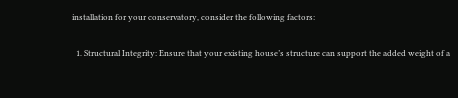installation for your conservatory, consider the following factors:

  1. Structural Integrity: Ensure that your existing house’s structure can support the added weight of a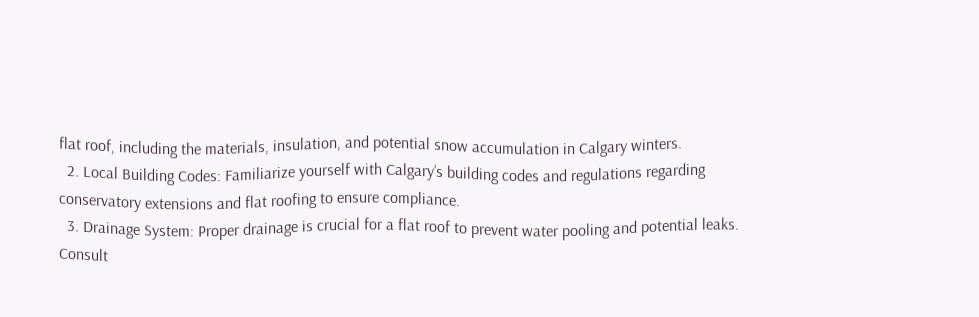flat roof, including the materials, insulation, and potential snow accumulation in Calgary winters.
  2. Local Building Codes: Familiarize yourself with Calgary’s building codes and regulations regarding conservatory extensions and flat roofing to ensure compliance.
  3. Drainage System: Proper drainage is crucial for a flat roof to prevent water pooling and potential leaks. Consult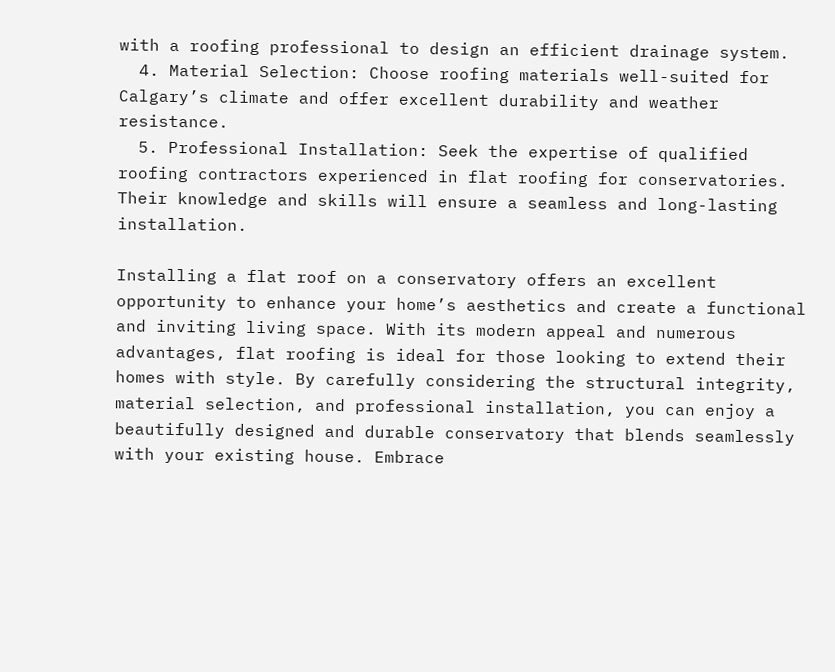with a roofing professional to design an efficient drainage system.
  4. Material Selection: Choose roofing materials well-suited for Calgary’s climate and offer excellent durability and weather resistance.
  5. Professional Installation: Seek the expertise of qualified roofing contractors experienced in flat roofing for conservatories. Their knowledge and skills will ensure a seamless and long-lasting installation.

Installing a flat roof on a conservatory offers an excellent opportunity to enhance your home’s aesthetics and create a functional and inviting living space. With its modern appeal and numerous advantages, flat roofing is ideal for those looking to extend their homes with style. By carefully considering the structural integrity, material selection, and professional installation, you can enjoy a beautifully designed and durable conservatory that blends seamlessly with your existing house. Embrace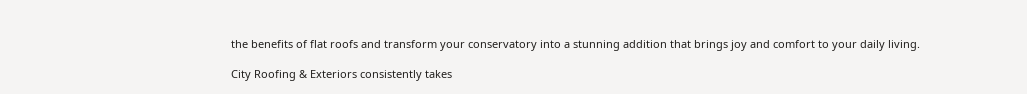the benefits of flat roofs and transform your conservatory into a stunning addition that brings joy and comfort to your daily living.

City Roofing & Exteriors consistently takes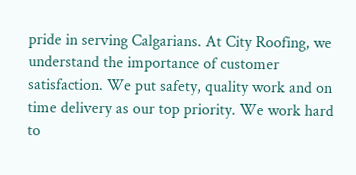pride in serving Calgarians. At City Roofing, we understand the importance of customer satisfaction. We put safety, quality work and on time delivery as our top priority. We work hard to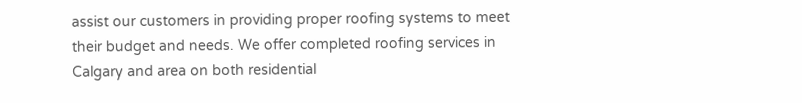assist our customers in providing proper roofing systems to meet their budget and needs. We offer completed roofing services in Calgary and area on both residential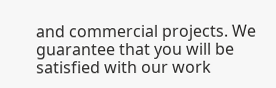and commercial projects. We guarantee that you will be satisfied with our work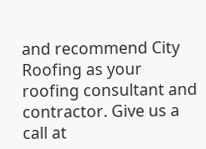and recommend City Roofing as your roofing consultant and contractor. Give us a call at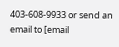403-608-9933 or send an email to [email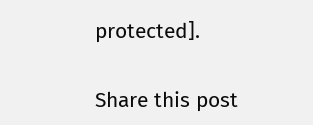protected].

Share this post